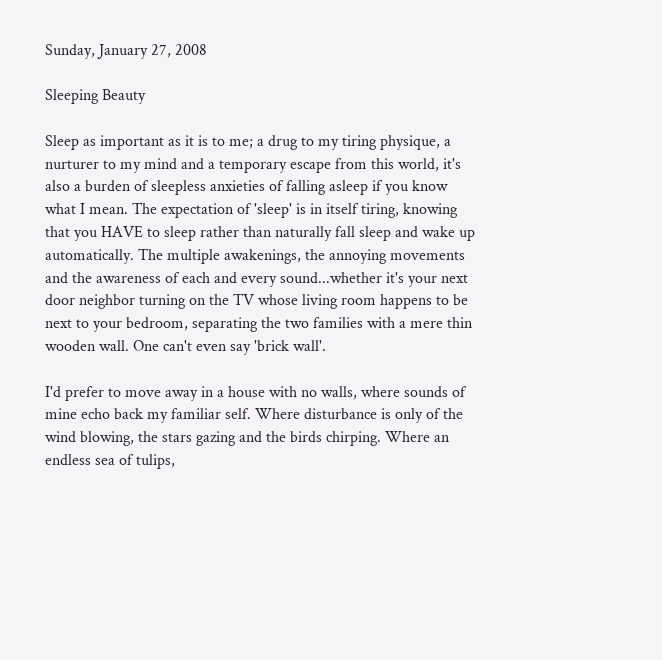Sunday, January 27, 2008

Sleeping Beauty

Sleep as important as it is to me; a drug to my tiring physique, a nurturer to my mind and a temporary escape from this world, it's also a burden of sleepless anxieties of falling asleep if you know what I mean. The expectation of 'sleep' is in itself tiring, knowing that you HAVE to sleep rather than naturally fall sleep and wake up automatically. The multiple awakenings, the annoying movements and the awareness of each and every sound...whether it's your next door neighbor turning on the TV whose living room happens to be next to your bedroom, separating the two families with a mere thin wooden wall. One can't even say 'brick wall'.

I'd prefer to move away in a house with no walls, where sounds of mine echo back my familiar self. Where disturbance is only of the wind blowing, the stars gazing and the birds chirping. Where an endless sea of tulips,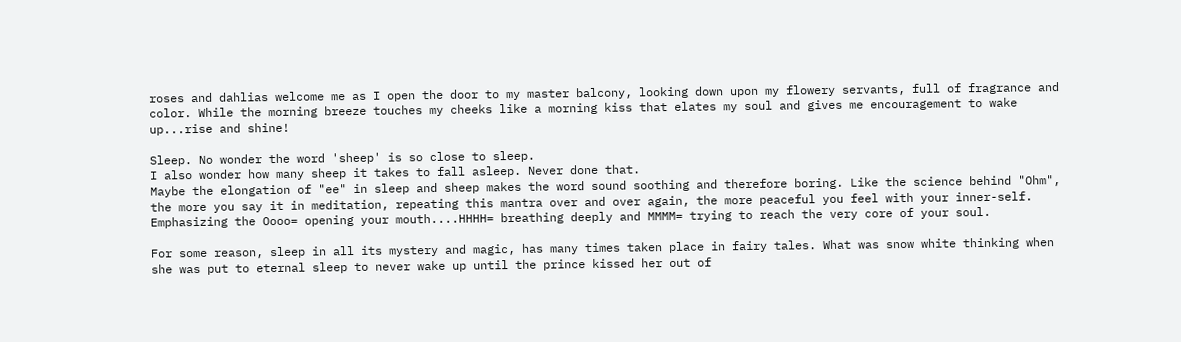roses and dahlias welcome me as I open the door to my master balcony, looking down upon my flowery servants, full of fragrance and color. While the morning breeze touches my cheeks like a morning kiss that elates my soul and gives me encouragement to wake up...rise and shine!

Sleep. No wonder the word 'sheep' is so close to sleep.
I also wonder how many sheep it takes to fall asleep. Never done that.
Maybe the elongation of "ee" in sleep and sheep makes the word sound soothing and therefore boring. Like the science behind "Ohm", the more you say it in meditation, repeating this mantra over and over again, the more peaceful you feel with your inner-self.
Emphasizing the Oooo= opening your mouth....HHHH= breathing deeply and MMMM= trying to reach the very core of your soul.

For some reason, sleep in all its mystery and magic, has many times taken place in fairy tales. What was snow white thinking when she was put to eternal sleep to never wake up until the prince kissed her out of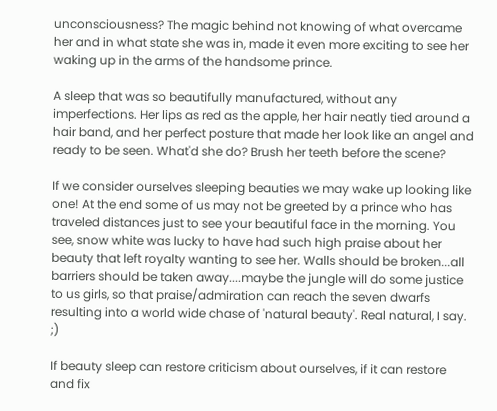unconsciousness? The magic behind not knowing of what overcame her and in what state she was in, made it even more exciting to see her waking up in the arms of the handsome prince.

A sleep that was so beautifully manufactured, without any imperfections. Her lips as red as the apple, her hair neatly tied around a hair band, and her perfect posture that made her look like an angel and ready to be seen. What'd she do? Brush her teeth before the scene?

If we consider ourselves sleeping beauties we may wake up looking like one! At the end some of us may not be greeted by a prince who has traveled distances just to see your beautiful face in the morning. You see, snow white was lucky to have had such high praise about her beauty that left royalty wanting to see her. Walls should be broken...all barriers should be taken away....maybe the jungle will do some justice to us girls, so that praise/admiration can reach the seven dwarfs resulting into a world wide chase of 'natural beauty'. Real natural, I say. ;)

If beauty sleep can restore criticism about ourselves, if it can restore and fix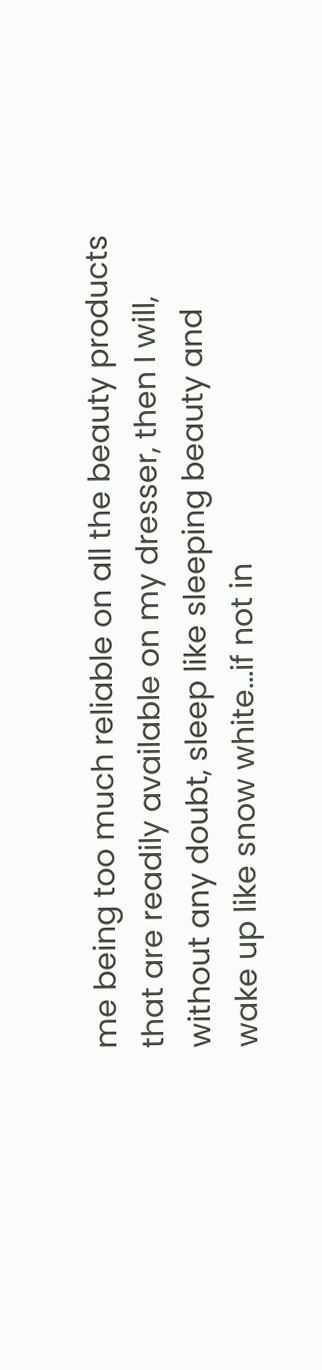me being too much reliable on all the beauty products that are readily available on my dresser, then I will, without any doubt, sleep like sleeping beauty and wake up like snow white...if not in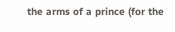the arms of a prince (for the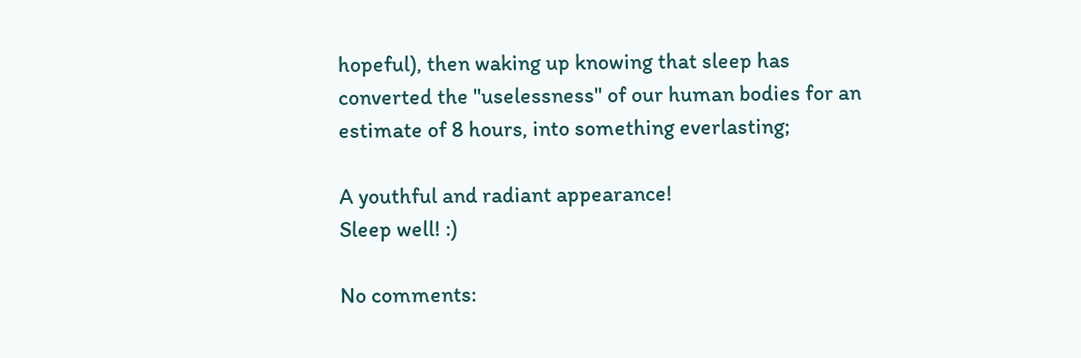hopeful), then waking up knowing that sleep has converted the "uselessness" of our human bodies for an estimate of 8 hours, into something everlasting;

A youthful and radiant appearance!
Sleep well! :)

No comments: